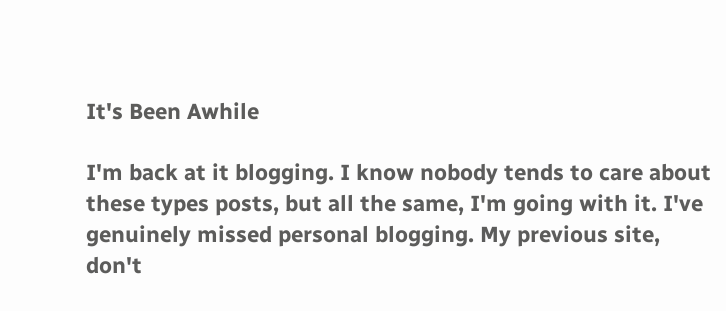It's Been Awhile

I'm back at it blogging. I know nobody tends to care about these types posts, but all the same, I'm going with it. I've genuinely missed personal blogging. My previous site, don't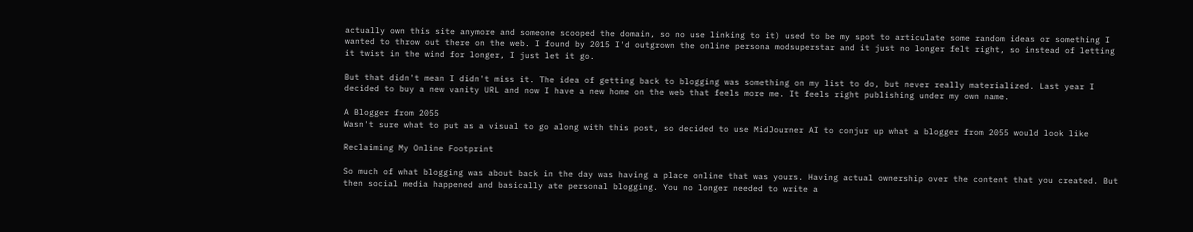actually own this site anymore and someone scooped the domain, so no use linking to it) used to be my spot to articulate some random ideas or something I wanted to throw out there on the web. I found by 2015 I'd outgrown the online persona modsuperstar and it just no longer felt right, so instead of letting it twist in the wind for longer, I just let it go.

But that didn't mean I didn't miss it. The idea of getting back to blogging was something on my list to do, but never really materialized. Last year I decided to buy a new vanity URL and now I have a new home on the web that feels more me. It feels right publishing under my own name.

A Blogger from 2055
Wasn't sure what to put as a visual to go along with this post, so decided to use MidJourner AI to conjur up what a blogger from 2055 would look like

Reclaiming My Online Footprint

So much of what blogging was about back in the day was having a place online that was yours. Having actual ownership over the content that you created. But then social media happened and basically ate personal blogging. You no longer needed to write a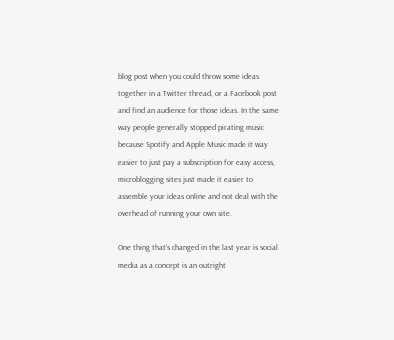blog post when you could throw some ideas together in a Twitter thread, or a Facebook post and find an audience for those ideas. In the same way people generally stopped pirating music because Spotify and Apple Music made it way easier to just pay a subscription for easy access, microblogging sites just made it easier to assemble your ideas online and not deal with the overhead of running your own site.

One thing that's changed in the last year is social media as a concept is an outright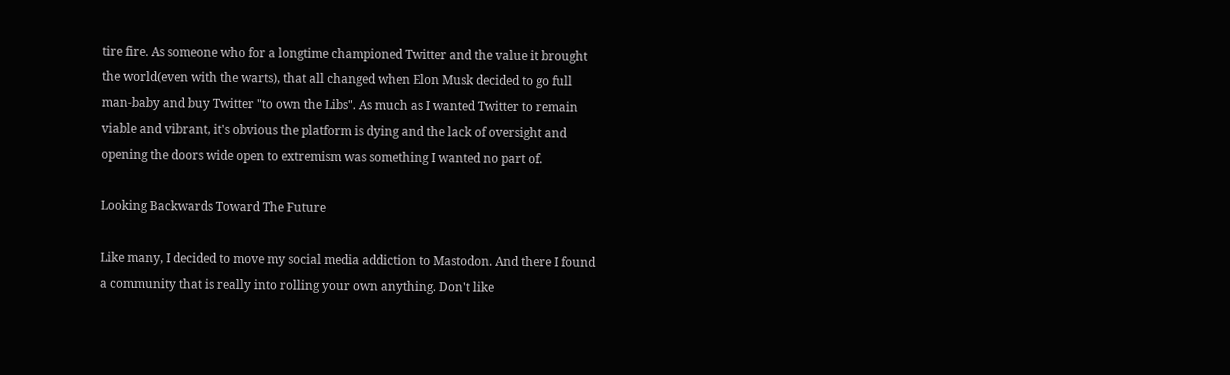tire fire. As someone who for a longtime championed Twitter and the value it brought the world(even with the warts), that all changed when Elon Musk decided to go full man-baby and buy Twitter "to own the Libs". As much as I wanted Twitter to remain viable and vibrant, it's obvious the platform is dying and the lack of oversight and opening the doors wide open to extremism was something I wanted no part of.

Looking Backwards Toward The Future

Like many, I decided to move my social media addiction to Mastodon. And there I found a community that is really into rolling your own anything. Don't like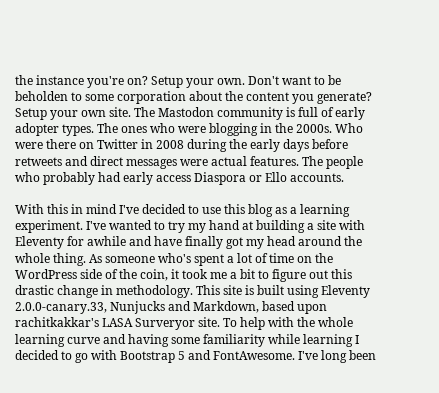the instance you're on? Setup your own. Don't want to be beholden to some corporation about the content you generate? Setup your own site. The Mastodon community is full of early adopter types. The ones who were blogging in the 2000s. Who were there on Twitter in 2008 during the early days before retweets and direct messages were actual features. The people who probably had early access Diaspora or Ello accounts.

With this in mind I've decided to use this blog as a learning experiment. I've wanted to try my hand at building a site with Eleventy for awhile and have finally got my head around the whole thing. As someone who's spent a lot of time on the WordPress side of the coin, it took me a bit to figure out this drastic change in methodology. This site is built using Eleventy 2.0.0-canary.33, Nunjucks and Markdown, based upon rachitkakkar's LASA Surveryor site. To help with the whole learning curve and having some familiarity while learning I decided to go with Bootstrap 5 and FontAwesome. I've long been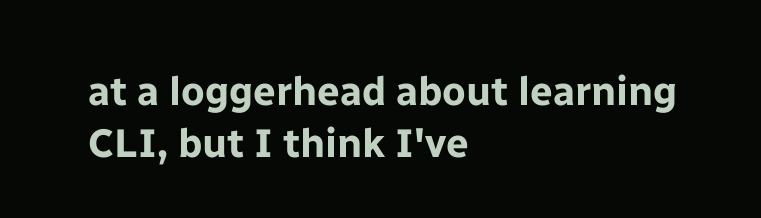at a loggerhead about learning CLI, but I think I've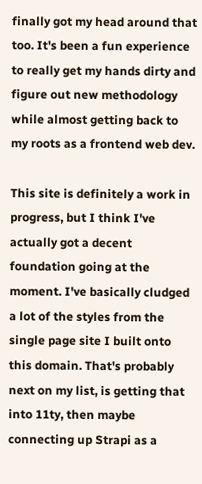finally got my head around that too. It's been a fun experience to really get my hands dirty and figure out new methodology while almost getting back to my roots as a frontend web dev.

This site is definitely a work in progress, but I think I've actually got a decent foundation going at the moment. I've basically cludged a lot of the styles from the single page site I built onto this domain. That's probably next on my list, is getting that into 11ty, then maybe connecting up Strapi as a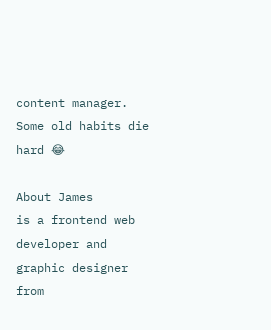content manager. Some old habits die hard 😂

About James
is a frontend web developer and graphic designer from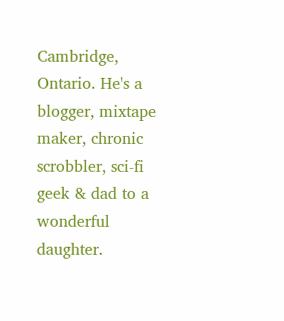Cambridge, Ontario. He's a blogger, mixtape maker, chronic scrobbler, sci-fi geek & dad to a wonderful daughter.